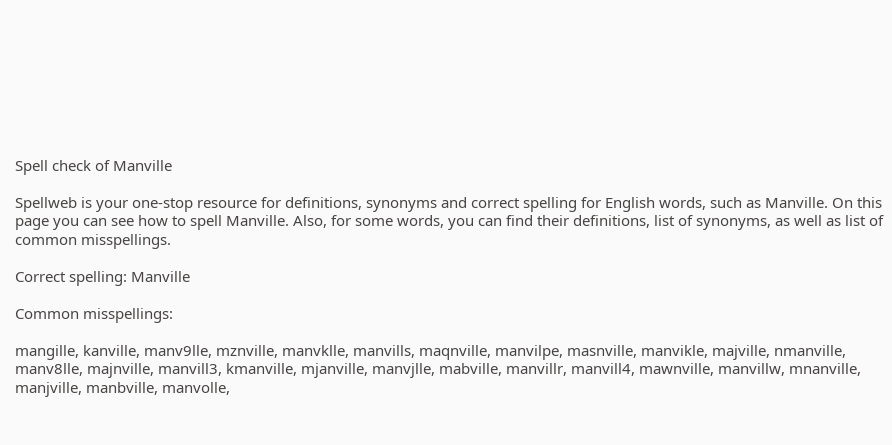Spell check of Manville

Spellweb is your one-stop resource for definitions, synonyms and correct spelling for English words, such as Manville. On this page you can see how to spell Manville. Also, for some words, you can find their definitions, list of synonyms, as well as list of common misspellings.

Correct spelling: Manville

Common misspellings:

mangille, kanville, manv9lle, mznville, manvklle, manvills, maqnville, manvilpe, masnville, manvikle, majville, nmanville, manv8lle, majnville, manvill3, kmanville, mjanville, manvjlle, mabville, manvillr, manvill4, mawnville, manvillw, mnanville, manjville, manbville, manvolle,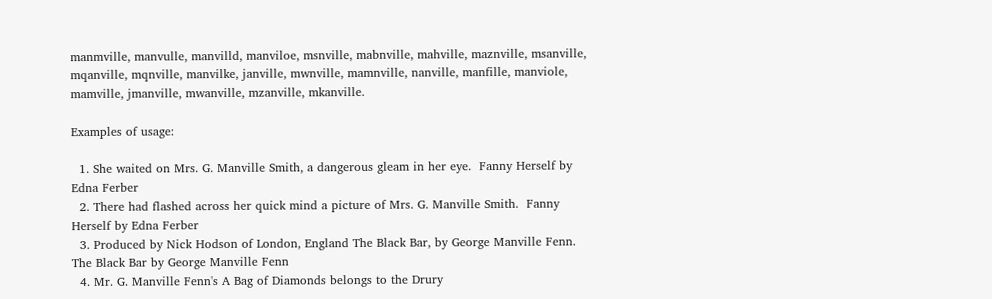manmville, manvulle, manvilld, manviloe, msnville, mabnville, mahville, maznville, msanville, mqanville, mqnville, manvilke, janville, mwnville, mamnville, nanville, manfille, manviole, mamville, jmanville, mwanville, mzanville, mkanville.

Examples of usage:

  1. She waited on Mrs. G. Manville Smith, a dangerous gleam in her eye.  Fanny Herself by Edna Ferber
  2. There had flashed across her quick mind a picture of Mrs. G. Manville Smith.  Fanny Herself by Edna Ferber
  3. Produced by Nick Hodson of London, England The Black Bar, by George Manville Fenn.  The Black Bar by George Manville Fenn
  4. Mr. G. Manville Fenn's A Bag of Diamonds belongs to the Drury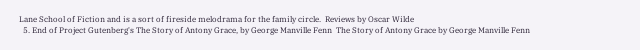Lane School of Fiction and is a sort of fireside melodrama for the family circle.  Reviews by Oscar Wilde
  5. End of Project Gutenberg's The Story of Antony Grace, by George Manville Fenn  The Story of Antony Grace by George Manville Fenn